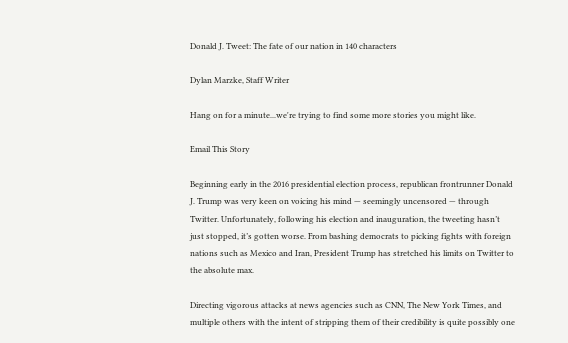Donald J. Tweet: The fate of our nation in 140 characters

Dylan Marzke, Staff Writer

Hang on for a minute...we're trying to find some more stories you might like.

Email This Story

Beginning early in the 2016 presidential election process, republican frontrunner Donald J. Trump was very keen on voicing his mind — seemingly uncensored — through Twitter. Unfortunately, following his election and inauguration, the tweeting hasn’t just stopped, it’s gotten worse. From bashing democrats to picking fights with foreign nations such as Mexico and Iran, President Trump has stretched his limits on Twitter to the absolute max.

Directing vigorous attacks at news agencies such as CNN, The New York Times, and multiple others with the intent of stripping them of their credibility is quite possibly one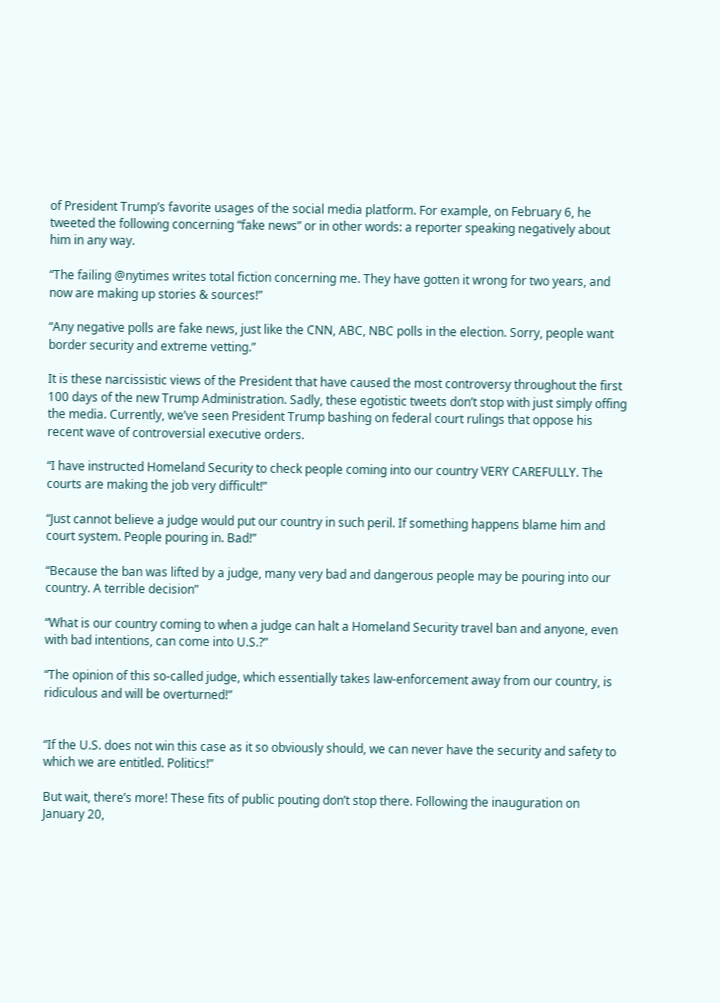of President Trump’s favorite usages of the social media platform. For example, on February 6, he tweeted the following concerning “fake news” or in other words: a reporter speaking negatively about him in any way.

“The failing @nytimes writes total fiction concerning me. They have gotten it wrong for two years, and now are making up stories & sources!”

“Any negative polls are fake news, just like the CNN, ABC, NBC polls in the election. Sorry, people want border security and extreme vetting.”

It is these narcissistic views of the President that have caused the most controversy throughout the first 100 days of the new Trump Administration. Sadly, these egotistic tweets don’t stop with just simply offing the media. Currently, we’ve seen President Trump bashing on federal court rulings that oppose his recent wave of controversial executive orders.

“I have instructed Homeland Security to check people coming into our country VERY CAREFULLY. The courts are making the job very difficult!”

“Just cannot believe a judge would put our country in such peril. If something happens blame him and court system. People pouring in. Bad!”

“Because the ban was lifted by a judge, many very bad and dangerous people may be pouring into our country. A terrible decision”

“What is our country coming to when a judge can halt a Homeland Security travel ban and anyone, even with bad intentions, can come into U.S.?”

“The opinion of this so-called judge, which essentially takes law-enforcement away from our country, is ridiculous and will be overturned!”


“If the U.S. does not win this case as it so obviously should, we can never have the security and safety to which we are entitled. Politics!”

But wait, there’s more! These fits of public pouting don’t stop there. Following the inauguration on January 20,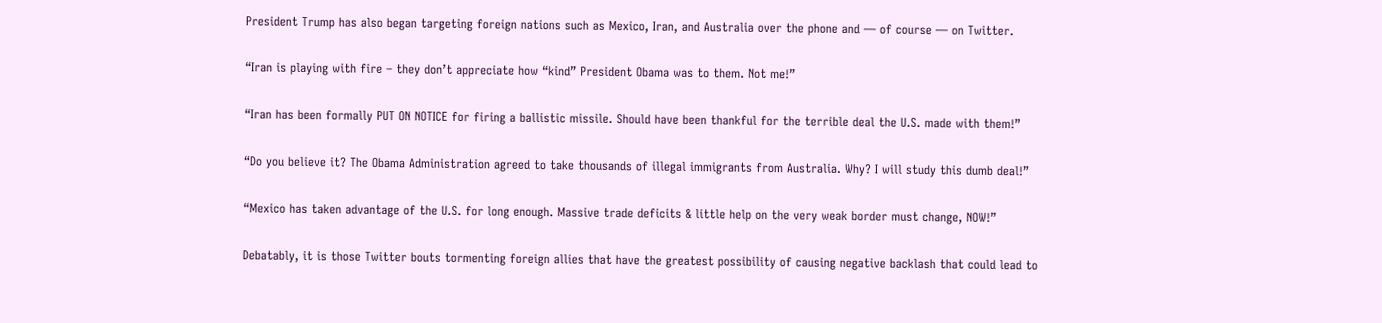President Trump has also began targeting foreign nations such as Mexico, Iran, and Australia over the phone and — of course — on Twitter.

“Iran is playing with fire – they don’t appreciate how “kind” President Obama was to them. Not me!”

“Iran has been formally PUT ON NOTICE for firing a ballistic missile. Should have been thankful for the terrible deal the U.S. made with them!”

“Do you believe it? The Obama Administration agreed to take thousands of illegal immigrants from Australia. Why? I will study this dumb deal!”

“Mexico has taken advantage of the U.S. for long enough. Massive trade deficits & little help on the very weak border must change, NOW!”

Debatably, it is those Twitter bouts tormenting foreign allies that have the greatest possibility of causing negative backlash that could lead to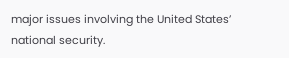major issues involving the United States’ national security.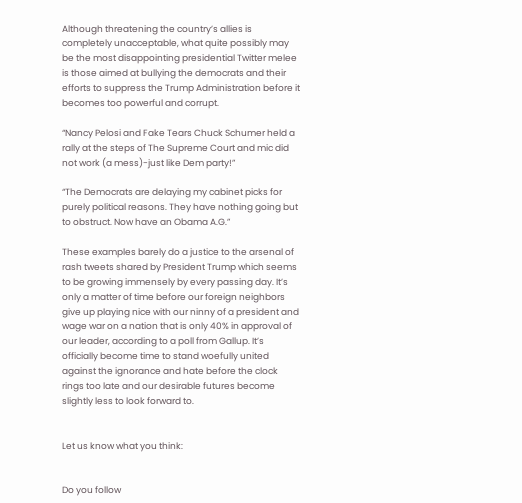Although threatening the country’s allies is completely unacceptable, what quite possibly may be the most disappointing presidential Twitter melee is those aimed at bullying the democrats and their efforts to suppress the Trump Administration before it becomes too powerful and corrupt.

“Nancy Pelosi and Fake Tears Chuck Schumer held a rally at the steps of The Supreme Court and mic did not work (a mess)-just like Dem party!”

“The Democrats are delaying my cabinet picks for purely political reasons. They have nothing going but to obstruct. Now have an Obama A.G.”

These examples barely do a justice to the arsenal of rash tweets shared by President Trump which seems to be growing immensely by every passing day. It’s only a matter of time before our foreign neighbors give up playing nice with our ninny of a president and wage war on a nation that is only 40% in approval of our leader, according to a poll from Gallup. It’s officially become time to stand woefully united against the ignorance and hate before the clock rings too late and our desirable futures become slightly less to look forward to.


Let us know what you think:


Do you follow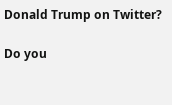Donald Trump on Twitter?

Do you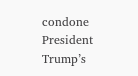condone President Trump’s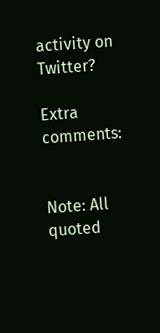activity on Twitter?

Extra comments:


Note: All quoted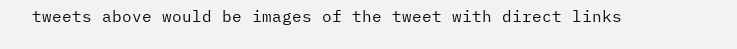tweets above would be images of the tweet with direct links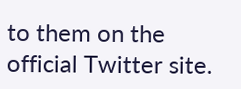to them on the official Twitter site.